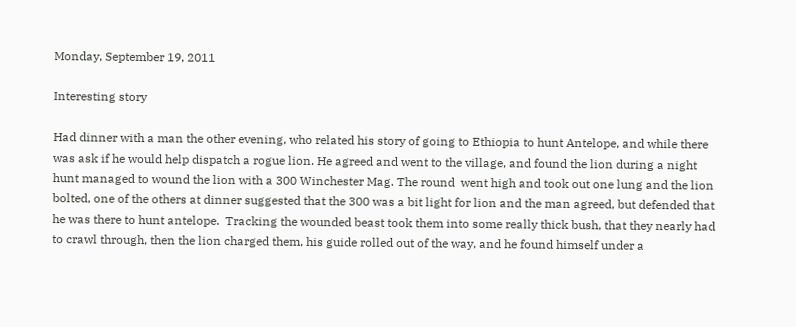Monday, September 19, 2011

Interesting story

Had dinner with a man the other evening, who related his story of going to Ethiopia to hunt Antelope, and while there was ask if he would help dispatch a rogue lion. He agreed and went to the village, and found the lion during a night hunt managed to wound the lion with a 300 Winchester Mag. The round  went high and took out one lung and the lion bolted, one of the others at dinner suggested that the 300 was a bit light for lion and the man agreed, but defended that he was there to hunt antelope.  Tracking the wounded beast took them into some really thick bush, that they nearly had to crawl through, then the lion charged them, his guide rolled out of the way, and he found himself under a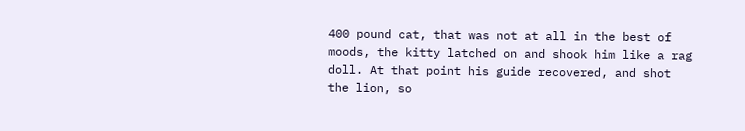400 pound cat, that was not at all in the best of moods, the kitty latched on and shook him like a rag doll. At that point his guide recovered, and shot the lion, so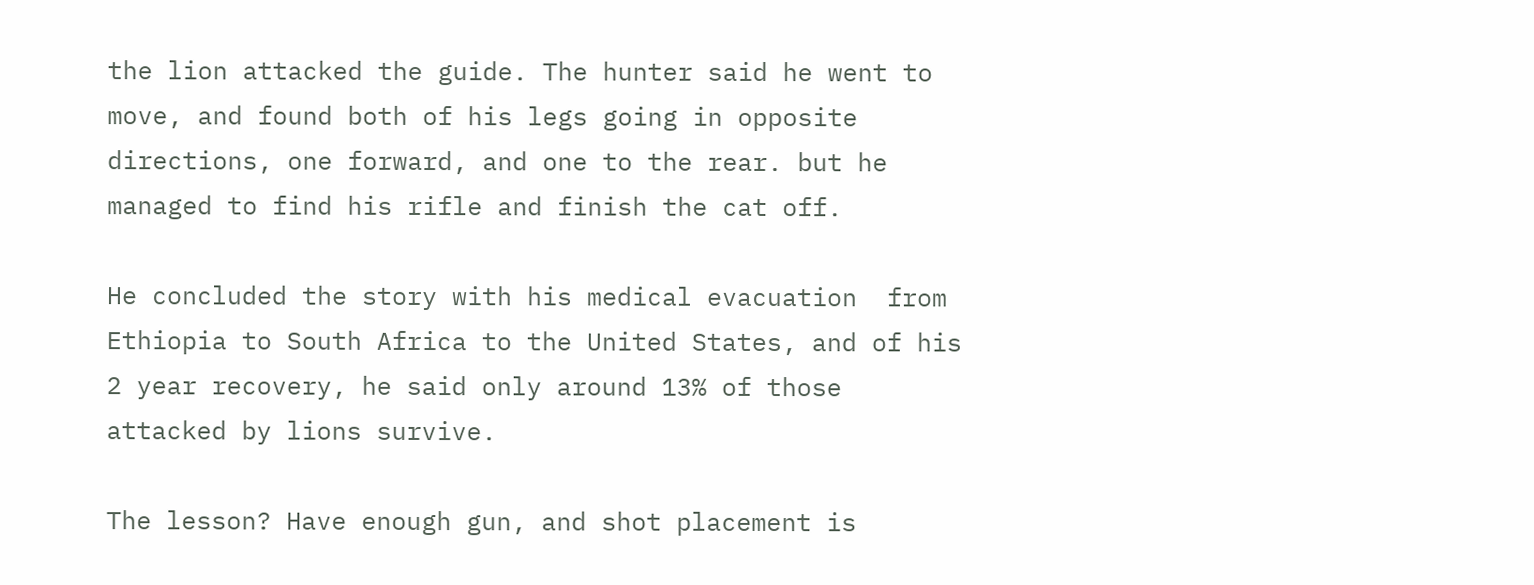the lion attacked the guide. The hunter said he went to move, and found both of his legs going in opposite directions, one forward, and one to the rear. but he managed to find his rifle and finish the cat off.

He concluded the story with his medical evacuation  from Ethiopia to South Africa to the United States, and of his 2 year recovery, he said only around 13% of those attacked by lions survive.

The lesson? Have enough gun, and shot placement is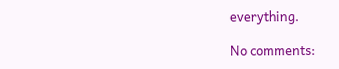everything.

No comments: